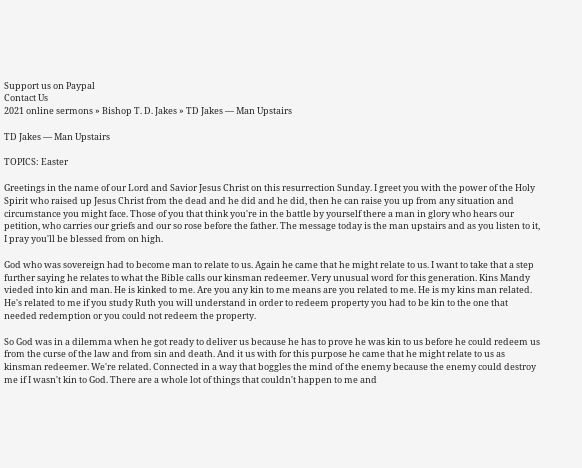Support us on Paypal
Contact Us
2021 online sermons » Bishop T. D. Jakes » TD Jakes — Man Upstairs

TD Jakes — Man Upstairs

TOPICS: Easter

Greetings in the name of our Lord and Savior Jesus Christ on this resurrection Sunday. I greet you with the power of the Holy Spirit who raised up Jesus Christ from the dead and he did and he did, then he can raise you up from any situation and circumstance you might face. Those of you that think you're in the battle by yourself there a man in glory who hears our petition, who carries our griefs and our so rose before the father. The message today is the man upstairs and as you listen to it, I pray you'll be blessed from on high.

God who was sovereign had to become man to relate to us. Again he came that he might relate to us. I want to take that a step further saying he relates to what the Bible calls our kinsman redeemer. Very unusual word for this generation. Kins Mandy vieded into kin and man. He is kinked to me. Are you any kin to me means are you related to me. He is my kins man related. He's related to me if you study Ruth you will understand in order to redeem property you had to be kin to the one that needed redemption or you could not redeem the property.

So God was in a dilemma when he got ready to deliver us because he has to prove he was kin to us before he could redeem us from the curse of the law and from sin and death. And it us with for this purpose he came that he might relate to us as kinsman redeemer. We're related. Connected in a way that boggles the mind of the enemy because the enemy could destroy me if I wasn't kin to God. There are a whole lot of things that couldn't happen to me and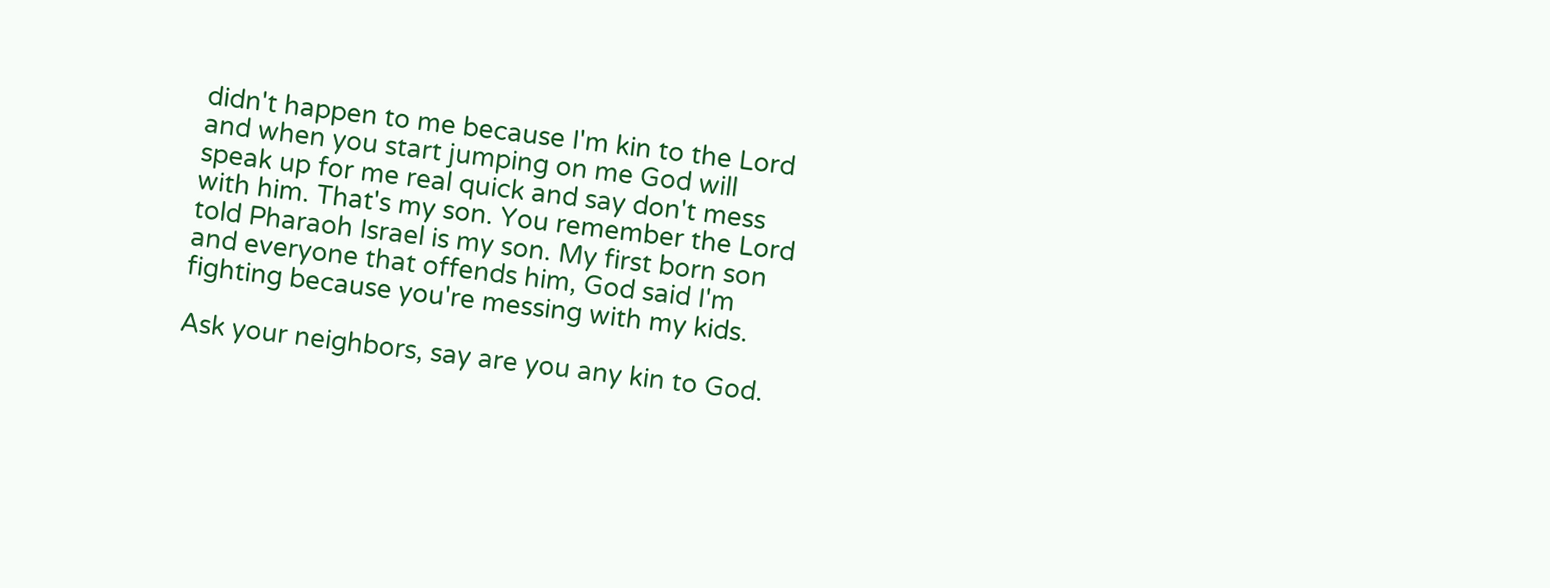didn't happen to me because I'm kin to the Lord and when you start jumping on me God will speak up for me real quick and say don't mess with him. That's my son. You remember the Lord told Pharaoh Israel is my son. My first born son and everyone that offends him, God said I'm fighting because you're messing with my kids.

Ask your neighbors, say are you any kin to God.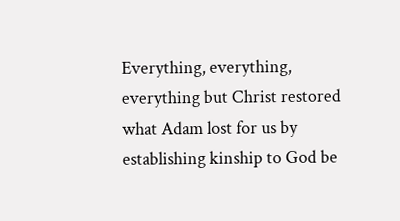Everything, everything, everything but Christ restored what Adam lost for us by establishing kinship to God be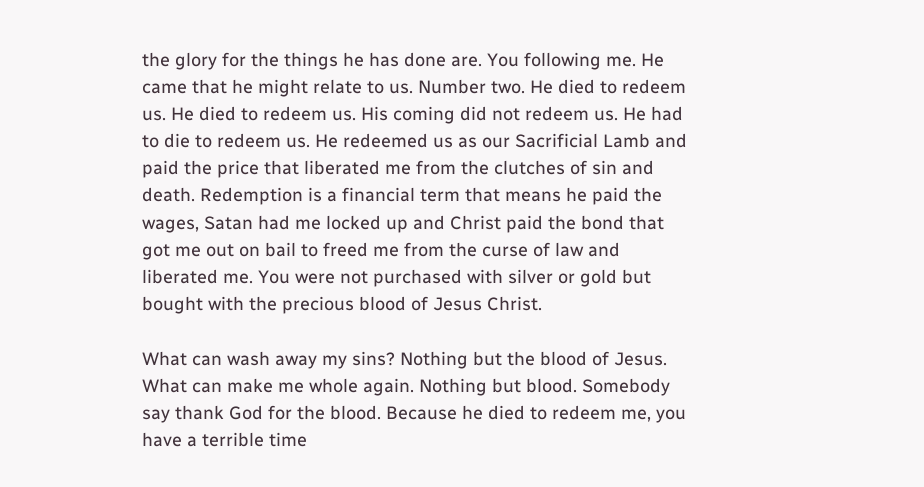the glory for the things he has done are. You following me. He came that he might relate to us. Number two. He died to redeem us. He died to redeem us. His coming did not redeem us. He had to die to redeem us. He redeemed us as our Sacrificial Lamb and paid the price that liberated me from the clutches of sin and death. Redemption is a financial term that means he paid the wages, Satan had me locked up and Christ paid the bond that got me out on bail to freed me from the curse of law and liberated me. You were not purchased with silver or gold but bought with the precious blood of Jesus Christ.

What can wash away my sins? Nothing but the blood of Jesus. What can make me whole again. Nothing but blood. Somebody say thank God for the blood. Because he died to redeem me, you have a terrible time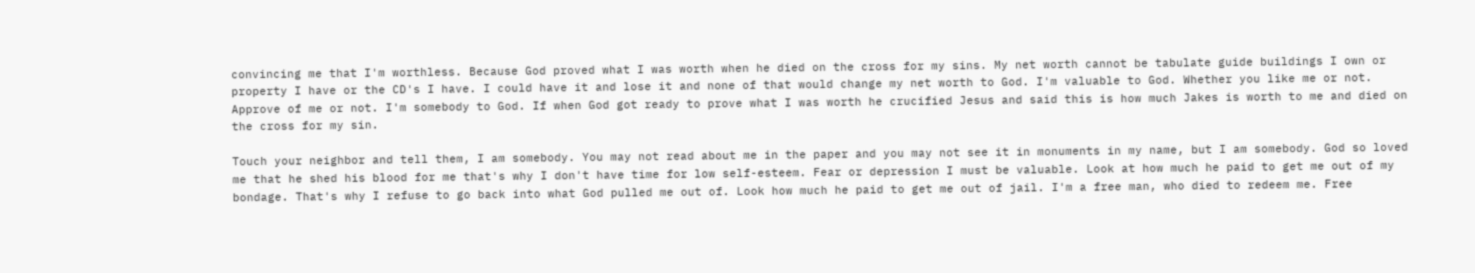convincing me that I'm worthless. Because God proved what I was worth when he died on the cross for my sins. My net worth cannot be tabulate guide buildings I own or property I have or the CD's I have. I could have it and lose it and none of that would change my net worth to God. I'm valuable to God. Whether you like me or not. Approve of me or not. I'm somebody to God. If when God got ready to prove what I was worth he crucified Jesus and said this is how much Jakes is worth to me and died on the cross for my sin.

Touch your neighbor and tell them, I am somebody. You may not read about me in the paper and you may not see it in monuments in my name, but I am somebody. God so loved me that he shed his blood for me that's why I don't have time for low self-esteem. Fear or depression I must be valuable. Look at how much he paid to get me out of my bondage. That's why I refuse to go back into what God pulled me out of. Look how much he paid to get me out of jail. I'm a free man, who died to redeem me. Free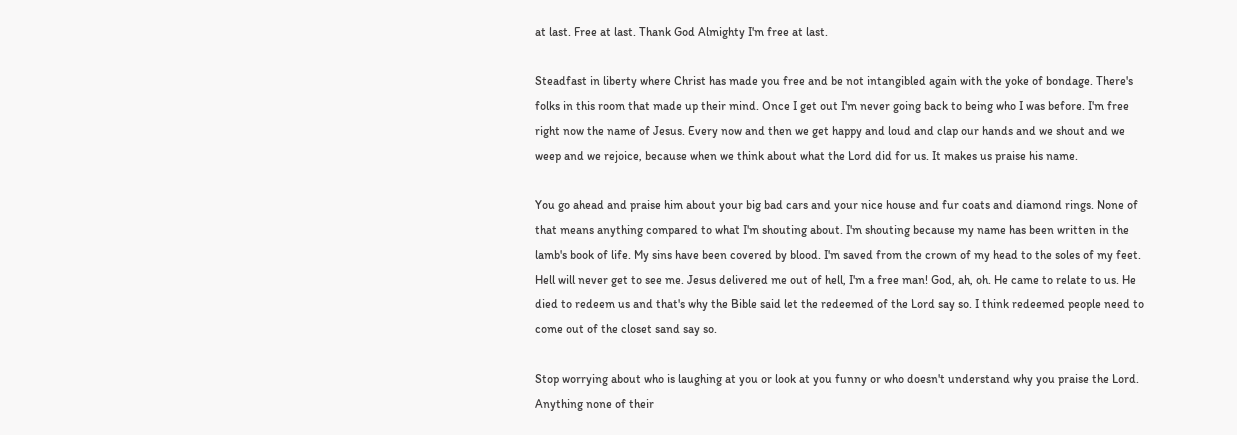at last. Free at last. Thank God Almighty I'm free at last.

Steadfast in liberty where Christ has made you free and be not intangibled again with the yoke of bondage. There's folks in this room that made up their mind. Once I get out I'm never going back to being who I was before. I'm free right now the name of Jesus. Every now and then we get happy and loud and clap our hands and we shout and we weep and we rejoice, because when we think about what the Lord did for us. It makes us praise his name.

You go ahead and praise him about your big bad cars and your nice house and fur coats and diamond rings. None of that means anything compared to what I'm shouting about. I'm shouting because my name has been written in the lamb's book of life. My sins have been covered by blood. I'm saved from the crown of my head to the soles of my feet. Hell will never get to see me. Jesus delivered me out of hell, I'm a free man! God, ah, oh. He came to relate to us. He died to redeem us and that's why the Bible said let the redeemed of the Lord say so. I think redeemed people need to come out of the closet sand say so.

Stop worrying about who is laughing at you or look at you funny or who doesn't understand why you praise the Lord. Anything none of their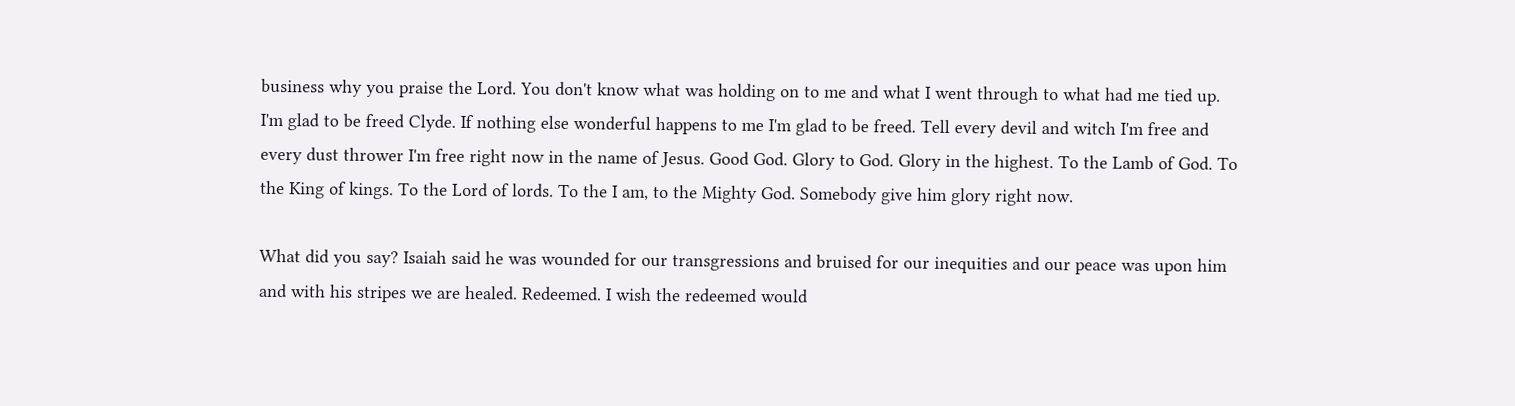business why you praise the Lord. You don't know what was holding on to me and what I went through to what had me tied up. I'm glad to be freed Clyde. If nothing else wonderful happens to me I'm glad to be freed. Tell every devil and witch I'm free and every dust thrower I'm free right now in the name of Jesus. Good God. Glory to God. Glory in the highest. To the Lamb of God. To the King of kings. To the Lord of lords. To the I am, to the Mighty God. Somebody give him glory right now.

What did you say? Isaiah said he was wounded for our transgressions and bruised for our inequities and our peace was upon him and with his stripes we are healed. Redeemed. I wish the redeemed would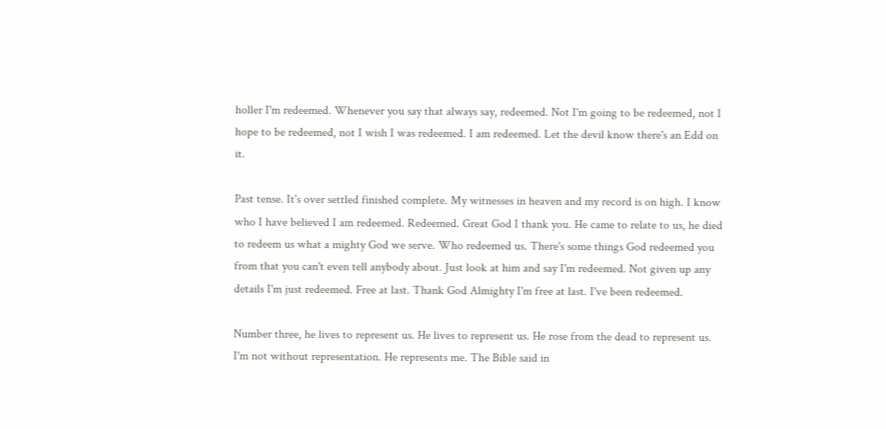holler I'm redeemed. Whenever you say that always say, redeemed. Not I'm going to be redeemed, not I hope to be redeemed, not I wish I was redeemed. I am redeemed. Let the devil know there's an Edd on it.

Past tense. It's over settled finished complete. My witnesses in heaven and my record is on high. I know who I have believed I am redeemed. Redeemed. Great God I thank you. He came to relate to us, he died to redeem us what a mighty God we serve. Who redeemed us. There's some things God redeemed you from that you can't even tell anybody about. Just look at him and say I'm redeemed. Not given up any details I'm just redeemed. Free at last. Thank God Almighty I'm free at last. I've been redeemed.

Number three, he lives to represent us. He lives to represent us. He rose from the dead to represent us. I'm not without representation. He represents me. The Bible said in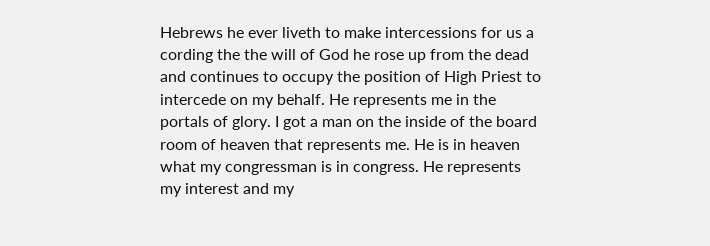Hebrews he ever liveth to make intercessions for us a cording the the will of God he rose up from the dead and continues to occupy the position of High Priest to intercede on my behalf. He represents me in the portals of glory. I got a man on the inside of the board room of heaven that represents me. He is in heaven what my congressman is in congress. He represents my interest and my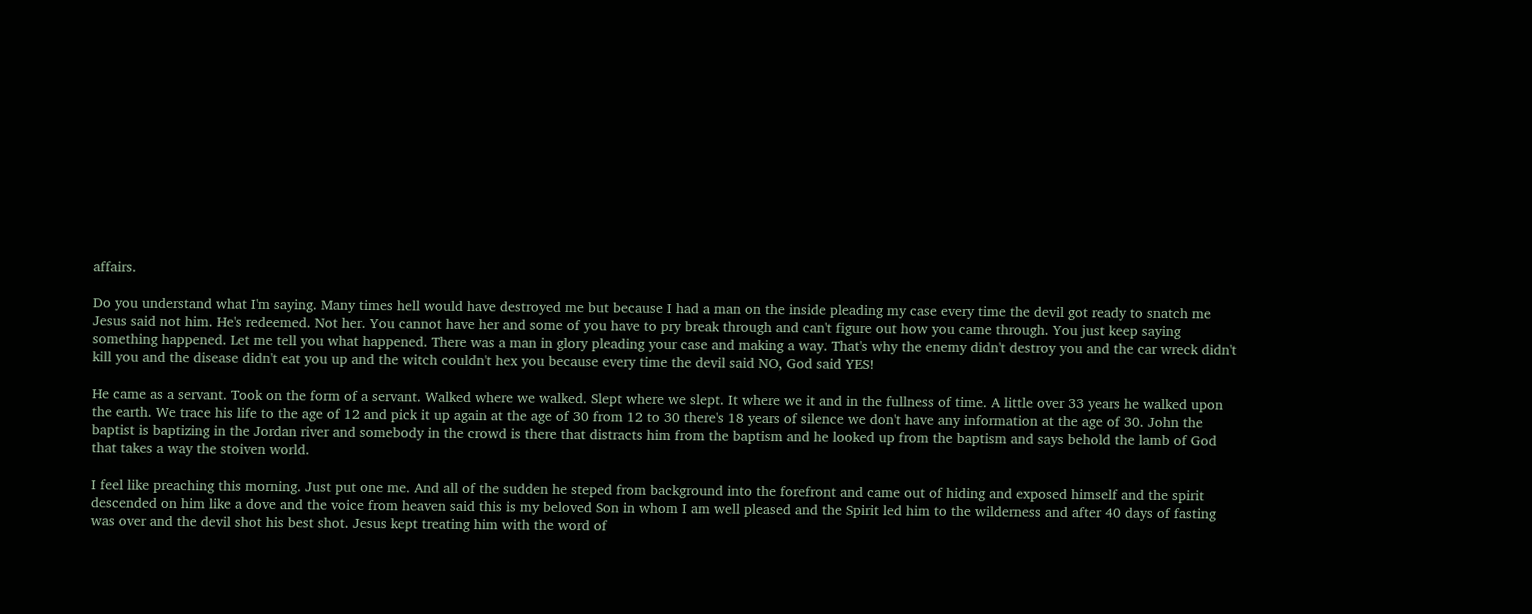affairs.

Do you understand what I'm saying. Many times hell would have destroyed me but because I had a man on the inside pleading my case every time the devil got ready to snatch me Jesus said not him. He's redeemed. Not her. You cannot have her and some of you have to pry break through and can't figure out how you came through. You just keep saying something happened. Let me tell you what happened. There was a man in glory pleading your case and making a way. That's why the enemy didn't destroy you and the car wreck didn't kill you and the disease didn't eat you up and the witch couldn't hex you because every time the devil said NO, God said YES!

He came as a servant. Took on the form of a servant. Walked where we walked. Slept where we slept. It where we it and in the fullness of time. A little over 33 years he walked upon the earth. We trace his life to the age of 12 and pick it up again at the age of 30 from 12 to 30 there's 18 years of silence we don't have any information at the age of 30. John the baptist is baptizing in the Jordan river and somebody in the crowd is there that distracts him from the baptism and he looked up from the baptism and says behold the lamb of God that takes a way the stoiven world.

I feel like preaching this morning. Just put one me. And all of the sudden he steped from background into the forefront and came out of hiding and exposed himself and the spirit descended on him like a dove and the voice from heaven said this is my beloved Son in whom I am well pleased and the Spirit led him to the wilderness and after 40 days of fasting was over and the devil shot his best shot. Jesus kept treating him with the word of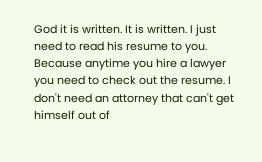God it is written. It is written. I just need to read his resume to you. Because anytime you hire a lawyer you need to check out the resume. I don't need an attorney that can't get himself out of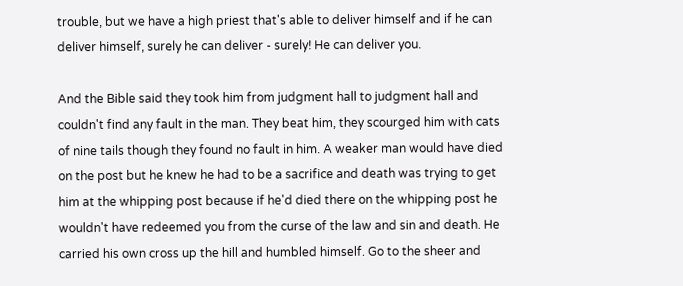trouble, but we have a high priest that's able to deliver himself and if he can deliver himself, surely he can deliver - surely! He can deliver you.

And the Bible said they took him from judgment hall to judgment hall and couldn't find any fault in the man. They beat him, they scourged him with cats of nine tails though they found no fault in him. A weaker man would have died on the post but he knew he had to be a sacrifice and death was trying to get him at the whipping post because if he'd died there on the whipping post he wouldn't have redeemed you from the curse of the law and sin and death. He carried his own cross up the hill and humbled himself. Go to the sheer and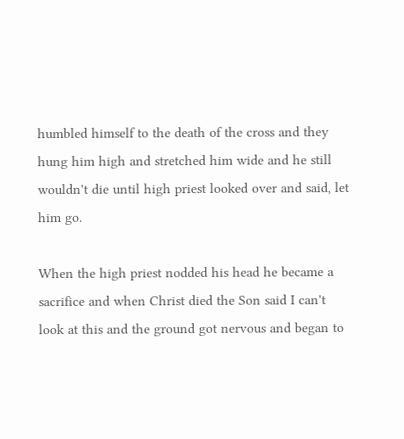humbled himself to the death of the cross and they hung him high and stretched him wide and he still wouldn't die until high priest looked over and said, let him go.

When the high priest nodded his head he became a sacrifice and when Christ died the Son said I can't look at this and the ground got nervous and began to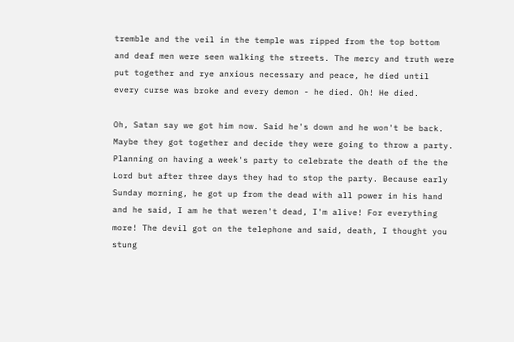tremble and the veil in the temple was ripped from the top bottom and deaf men were seen walking the streets. The mercy and truth were put together and rye anxious necessary and peace, he died until every curse was broke and every demon - he died. Oh! He died.

Oh, Satan say we got him now. Said he's down and he won't be back. Maybe they got together and decide they were going to throw a party. Planning on having a week's party to celebrate the death of the the Lord but after three days they had to stop the party. Because early Sunday morning, he got up from the dead with all power in his hand and he said, I am he that weren't dead, I'm alive! For everything more! The devil got on the telephone and said, death, I thought you stung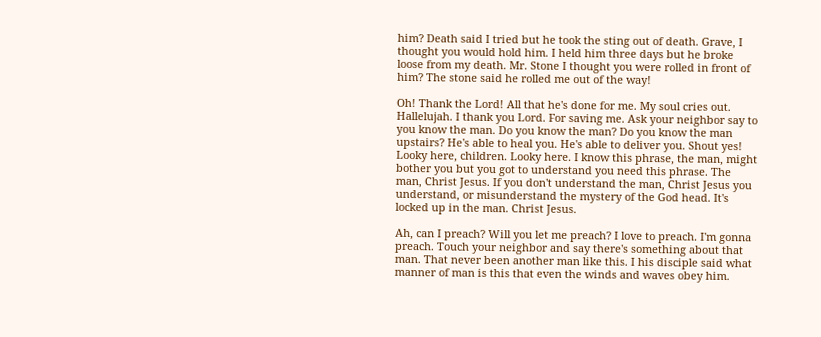him? Death said I tried but he took the sting out of death. Grave, I thought you would hold him. I held him three days but he broke loose from my death. Mr. Stone I thought you were rolled in front of him? The stone said he rolled me out of the way!

Oh! Thank the Lord! All that he's done for me. My soul cries out. Hallelujah. I thank you Lord. For saving me. Ask your neighbor say to you know the man. Do you know the man? Do you know the man upstairs? He's able to heal you. He's able to deliver you. Shout yes! Looky here, children. Looky here. I know this phrase, the man, might bother you but you got to understand you need this phrase. The man, Christ Jesus. If you don't understand the man, Christ Jesus you understand, or misunderstand the mystery of the God head. It's locked up in the man. Christ Jesus.

Ah, can I preach? Will you let me preach? I love to preach. I'm gonna preach. Touch your neighbor and say there's something about that man. That never been another man like this. I his disciple said what manner of man is this that even the winds and waves obey him.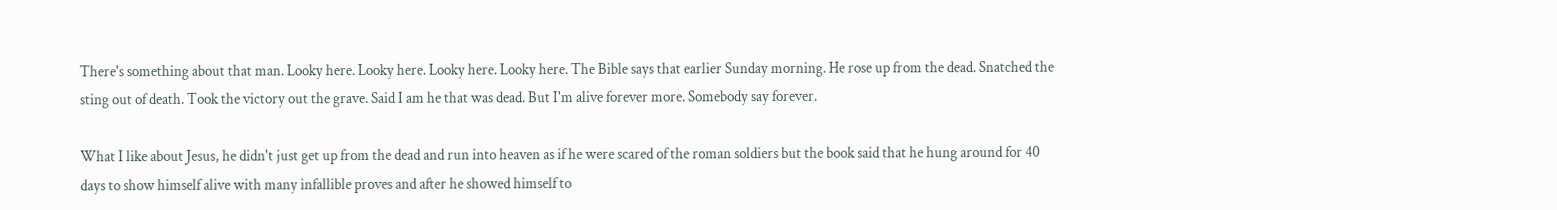There's something about that man. Looky here. Looky here. Looky here. Looky here. The Bible says that earlier Sunday morning. He rose up from the dead. Snatched the sting out of death. Took the victory out the grave. Said I am he that was dead. But I'm alive forever more. Somebody say forever.

What I like about Jesus, he didn't just get up from the dead and run into heaven as if he were scared of the roman soldiers but the book said that he hung around for 40 days to show himself alive with many infallible proves and after he showed himself to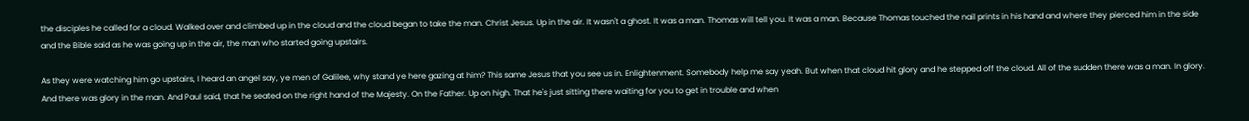the disciples he called for a cloud. Walked over and climbed up in the cloud and the cloud began to take the man. Christ Jesus. Up in the air. It wasn't a ghost. It was a man. Thomas will tell you. It was a man. Because Thomas touched the nail prints in his hand and where they pierced him in the side and the Bible said as he was going up in the air, the man who started going upstairs.

As they were watching him go upstairs, I heard an angel say, ye men of Galilee, why stand ye here gazing at him? This same Jesus that you see us in. Enlightenment. Somebody help me say yeah. But when that cloud hit glory and he stepped off the cloud. All of the sudden there was a man. In glory. And there was glory in the man. And Paul said, that he seated on the right hand of the Majesty. On the Father. Up on high. That he's just sitting there waiting for you to get in trouble and when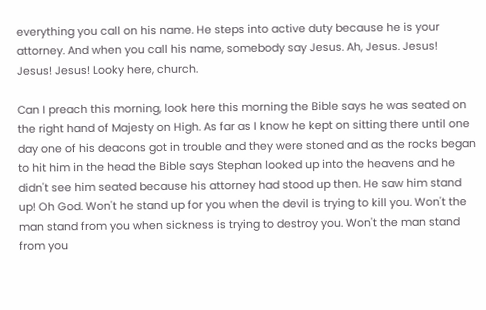everything you call on his name. He steps into active duty because he is your attorney. And when you call his name, somebody say Jesus. Ah, Jesus. Jesus! Jesus! Jesus! Looky here, church.

Can I preach this morning, look here this morning the Bible says he was seated on the right hand of Majesty on High. As far as I know he kept on sitting there until one day one of his deacons got in trouble and they were stoned and as the rocks began to hit him in the head the Bible says Stephan looked up into the heavens and he didn't see him seated because his attorney had stood up then. He saw him stand up! Oh God. Won't he stand up for you when the devil is trying to kill you. Won't the man stand from you when sickness is trying to destroy you. Won't the man stand from you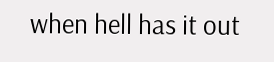when hell has it out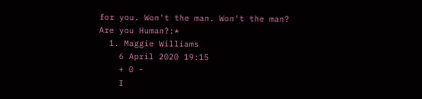for you. Won't the man. Won't the man?
Are you Human?:*
  1. Maggie Williams
    6 April 2020 19:15
    + 0 -
    I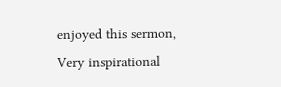enjoyed this sermon, Very inspirational